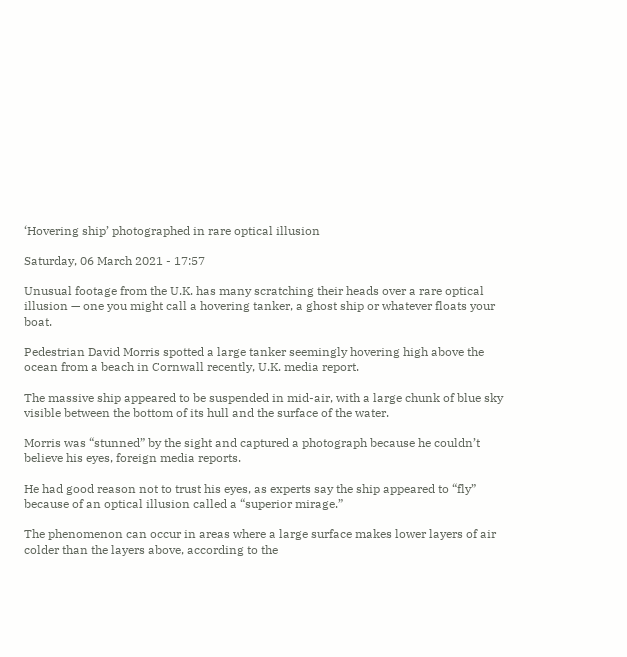‘Hovering ship’ photographed in rare optical illusion

Saturday, 06 March 2021 - 17:57

Unusual footage from the U.K. has many scratching their heads over a rare optical illusion — one you might call a hovering tanker, a ghost ship or whatever floats your boat.

Pedestrian David Morris spotted a large tanker seemingly hovering high above the ocean from a beach in Cornwall recently, U.K. media report.

The massive ship appeared to be suspended in mid-air, with a large chunk of blue sky visible between the bottom of its hull and the surface of the water.

Morris was “stunned” by the sight and captured a photograph because he couldn’t believe his eyes, foreign media reports.

He had good reason not to trust his eyes, as experts say the ship appeared to “fly” because of an optical illusion called a “superior mirage.”

The phenomenon can occur in areas where a large surface makes lower layers of air colder than the layers above, according to the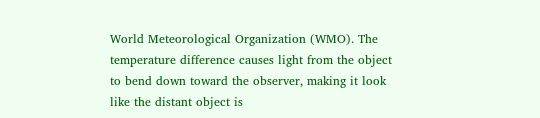World Meteorological Organization (WMO). The temperature difference causes light from the object to bend down toward the observer, making it look like the distant object is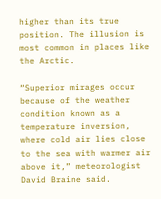higher than its true position. The illusion is most common in places like the Arctic.

“Superior mirages occur because of the weather condition known as a temperature inversion, where cold air lies close to the sea with warmer air above it,” meteorologist David Braine said.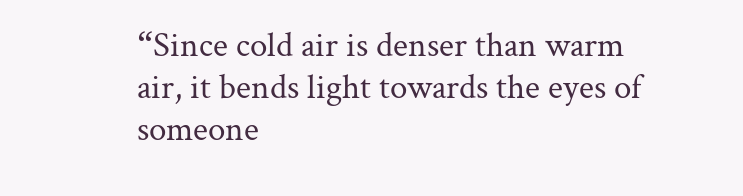“Since cold air is denser than warm air, it bends light towards the eyes of someone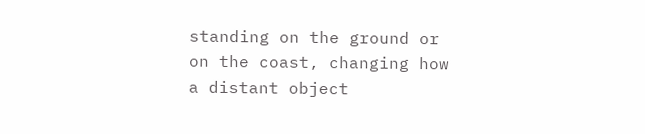standing on the ground or on the coast, changing how a distant object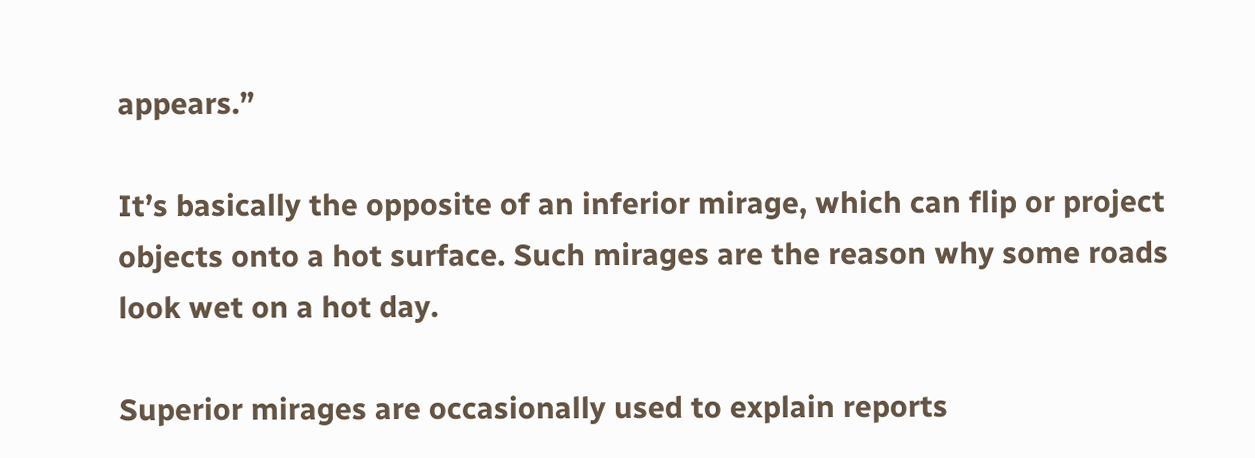appears.”

It’s basically the opposite of an inferior mirage, which can flip or project objects onto a hot surface. Such mirages are the reason why some roads look wet on a hot day.

Superior mirages are occasionally used to explain reports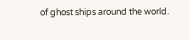of ghost ships around the world.